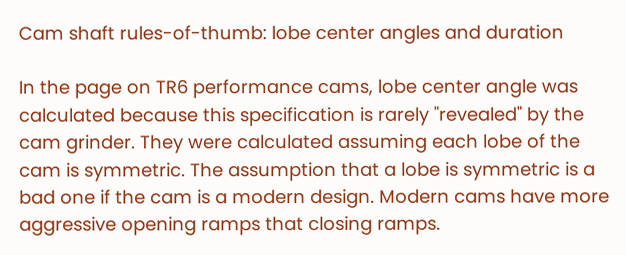Cam shaft rules-of-thumb: lobe center angles and duration

In the page on TR6 performance cams, lobe center angle was calculated because this specification is rarely "revealed" by the cam grinder. They were calculated assuming each lobe of the cam is symmetric. The assumption that a lobe is symmetric is a bad one if the cam is a modern design. Modern cams have more aggressive opening ramps that closing ramps.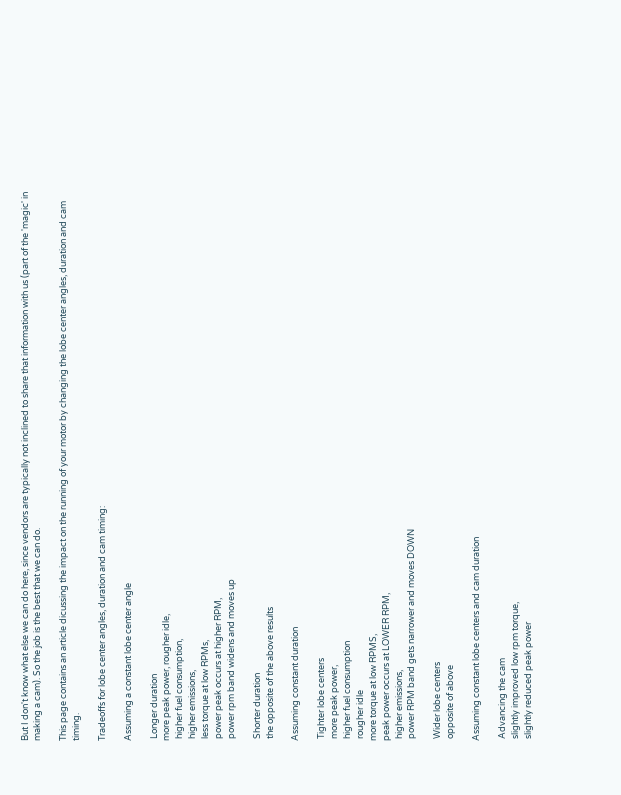But I don't know what else we can do here, since vendors are typically not inclined to share that information with us (part of the 'magic' in making a cam). So the job is the best that we can do.

This page contains an article dicussing the impact on the running of your motor by changing the lobe center angles, duration and cam timing.

Tradeoffs for lobe center angles, duration and cam timing:

Assuming a constant lobe center angle

 Longer duration
more peak power, rougher idle,
 higher fuel consumption,
 higher emissions,
 less torque at low RPMs,
 power peak occurs at higher RPM,
 power rpm band widens and moves up

 Shorter duration
 the opposite of the above results

Assuming constant duration

 Tighter lobe centers
 more peak power,
 higher fuel consumption
 rougher idle
more torque at low RPMS,
peak power occurs at LOWER RPM,
 higher emissions,
 power RPM band gets narrower and moves DOWN

 Wider lobe centers
 opposite of above

Assuming constant lobe centers and cam duration

 Advancing the cam
 slightly improved low rpm torque,
 slightly reduced peak power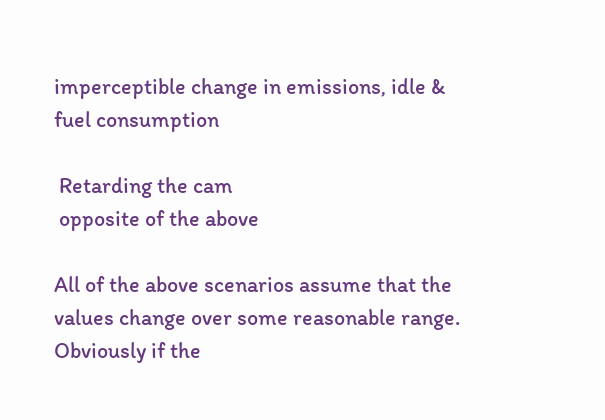imperceptible change in emissions, idle & fuel consumption

 Retarding the cam
 opposite of the above

All of the above scenarios assume that the values change over some reasonable range. Obviously if the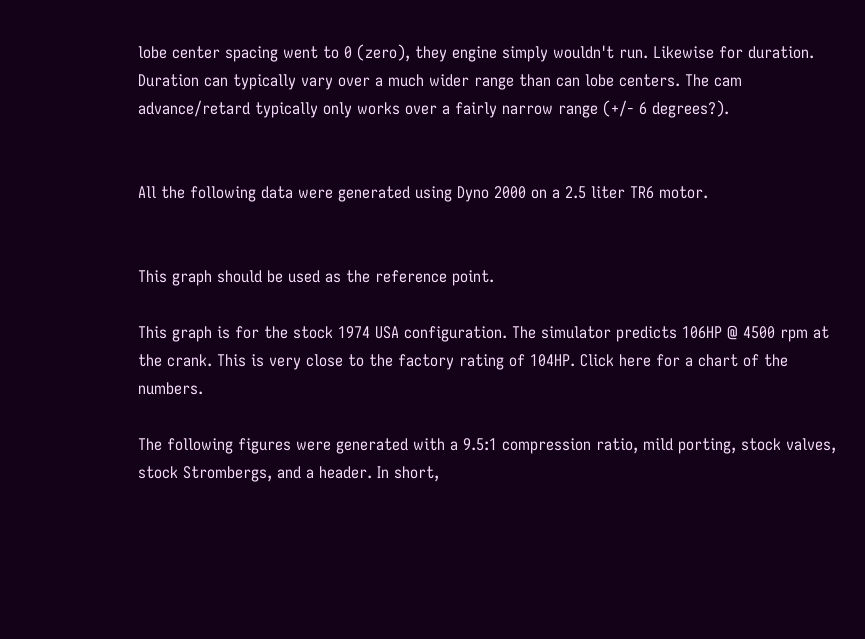lobe center spacing went to 0 (zero), they engine simply wouldn't run. Likewise for duration. Duration can typically vary over a much wider range than can lobe centers. The cam advance/retard typically only works over a fairly narrow range (+/- 6 degrees?).


All the following data were generated using Dyno 2000 on a 2.5 liter TR6 motor.


This graph should be used as the reference point.

This graph is for the stock 1974 USA configuration. The simulator predicts 106HP @ 4500 rpm at the crank. This is very close to the factory rating of 104HP. Click here for a chart of the numbers.

The following figures were generated with a 9.5:1 compression ratio, mild porting, stock valves, stock Strombergs, and a header. In short,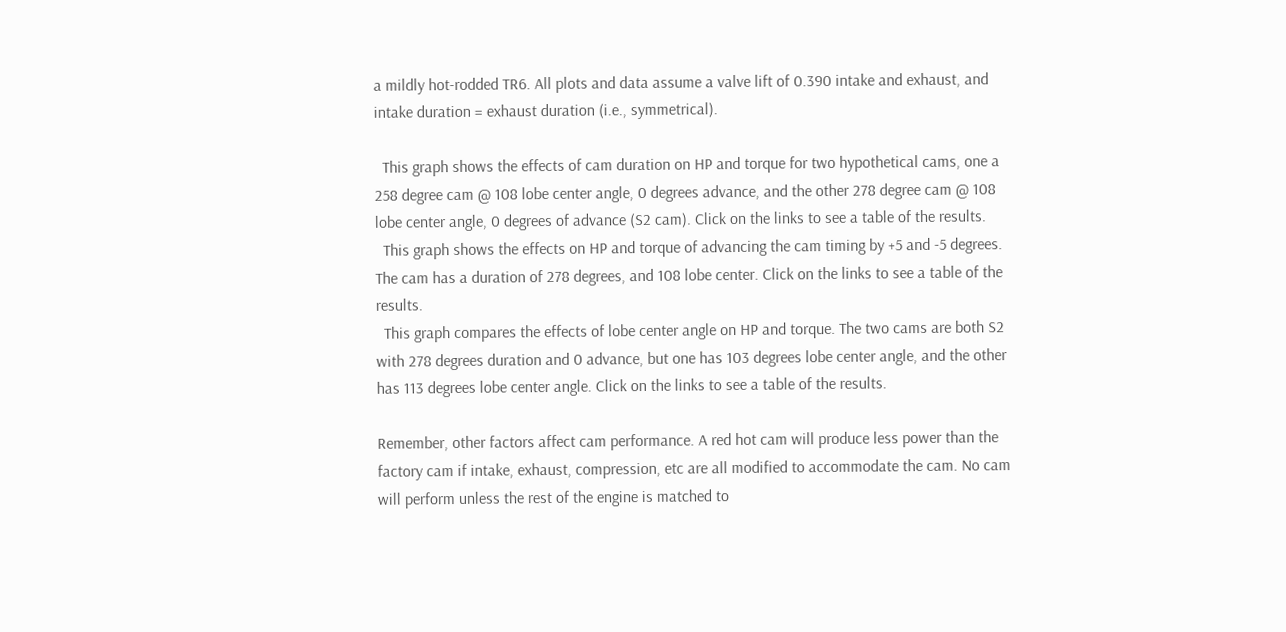a mildly hot-rodded TR6. All plots and data assume a valve lift of 0.390 intake and exhaust, and intake duration = exhaust duration (i.e., symmetrical).

  This graph shows the effects of cam duration on HP and torque for two hypothetical cams, one a 258 degree cam @ 108 lobe center angle, 0 degrees advance, and the other 278 degree cam @ 108 lobe center angle, 0 degrees of advance (S2 cam). Click on the links to see a table of the results.
  This graph shows the effects on HP and torque of advancing the cam timing by +5 and -5 degrees. The cam has a duration of 278 degrees, and 108 lobe center. Click on the links to see a table of the results.
  This graph compares the effects of lobe center angle on HP and torque. The two cams are both S2 with 278 degrees duration and 0 advance, but one has 103 degrees lobe center angle, and the other has 113 degrees lobe center angle. Click on the links to see a table of the results.

Remember, other factors affect cam performance. A red hot cam will produce less power than the factory cam if intake, exhaust, compression, etc are all modified to accommodate the cam. No cam will perform unless the rest of the engine is matched to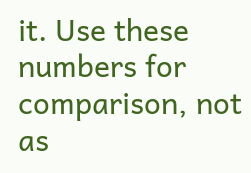it. Use these numbers for comparison, not as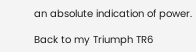an absolute indication of power.

Back to my Triumph TR6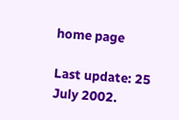home page

Last update: 25 July 2002.